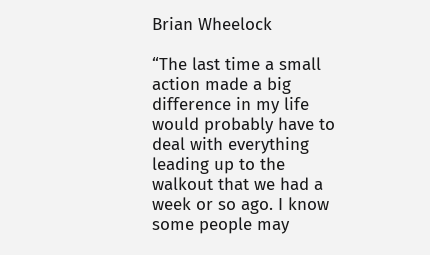Brian Wheelock

“The last time a small action made a big difference in my life would probably have to deal with everything leading up to the walkout that we had a week or so ago. I know some people may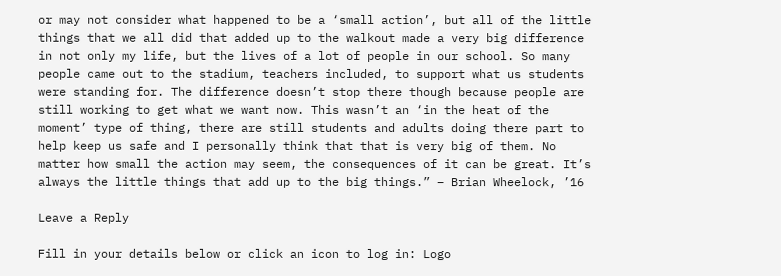or may not consider what happened to be a ‘small action’, but all of the little things that we all did that added up to the walkout made a very big difference in not only my life, but the lives of a lot of people in our school. So many people came out to the stadium, teachers included, to support what us students were standing for. The difference doesn’t stop there though because people are still working to get what we want now. This wasn’t an ‘in the heat of the moment’ type of thing, there are still students and adults doing there part to help keep us safe and I personally think that that is very big of them. No matter how small the action may seem, the consequences of it can be great. It’s always the little things that add up to the big things.” – Brian Wheelock, ’16

Leave a Reply

Fill in your details below or click an icon to log in: Logo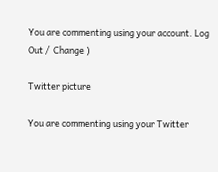You are commenting using your account. Log Out /  Change )

Twitter picture

You are commenting using your Twitter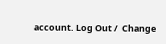account. Log Out /  Change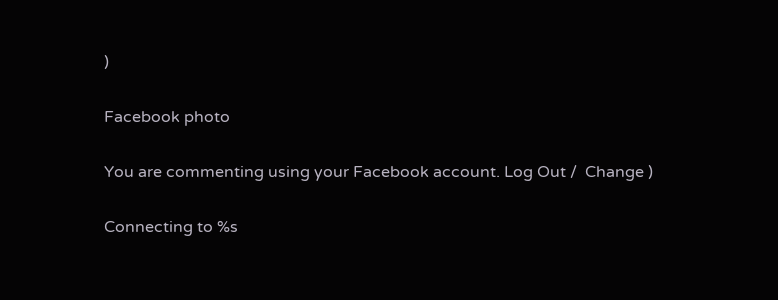)

Facebook photo

You are commenting using your Facebook account. Log Out /  Change )

Connecting to %s